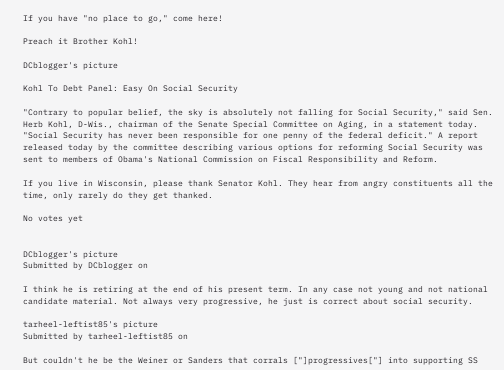If you have "no place to go," come here!

Preach it Brother Kohl!

DCblogger's picture

Kohl To Debt Panel: Easy On Social Security

"Contrary to popular belief, the sky is absolutely not falling for Social Security," said Sen. Herb Kohl, D-Wis., chairman of the Senate Special Committee on Aging, in a statement today. "Social Security has never been responsible for one penny of the federal deficit." A report released today by the committee describing various options for reforming Social Security was sent to members of Obama's National Commission on Fiscal Responsibility and Reform.

If you live in Wisconsin, please thank Senator Kohl. They hear from angry constituents all the time, only rarely do they get thanked.

No votes yet


DCblogger's picture
Submitted by DCblogger on

I think he is retiring at the end of his present term. In any case not young and not national candidate material. Not always very progressive, he just is correct about social security.

tarheel-leftist85's picture
Submitted by tarheel-leftist85 on

But couldn't he be the Weiner or Sanders that corrals ["]progressives["] into supporting SS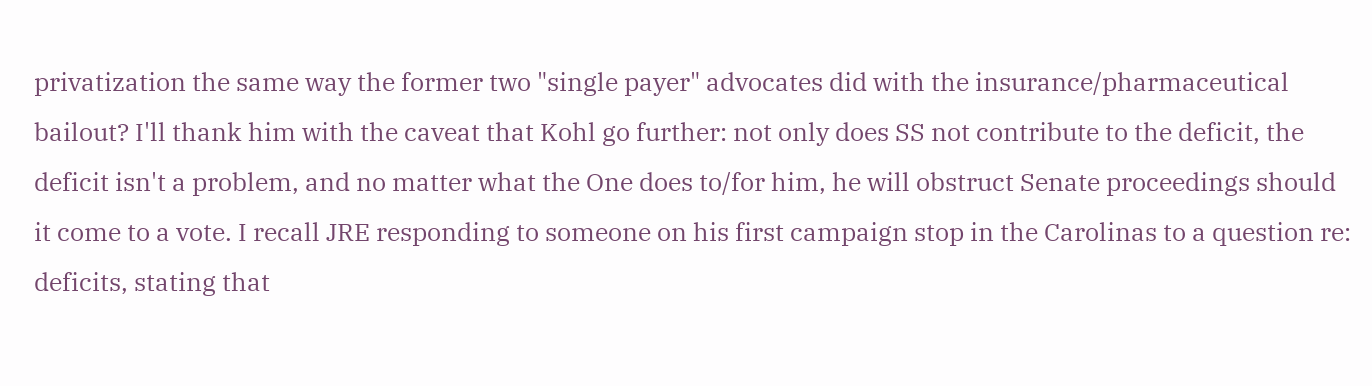privatization the same way the former two "single payer" advocates did with the insurance/pharmaceutical bailout? I'll thank him with the caveat that Kohl go further: not only does SS not contribute to the deficit, the deficit isn't a problem, and no matter what the One does to/for him, he will obstruct Senate proceedings should it come to a vote. I recall JRE responding to someone on his first campaign stop in the Carolinas to a question re: deficits, stating that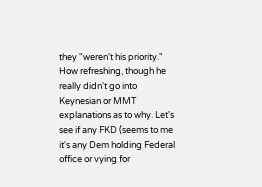they "weren't his priority." How refreshing, though he really didn't go into Keynesian or MMT explanations as to why. Let's see if any FKD (seems to me it's any Dem holding Federal office or vying for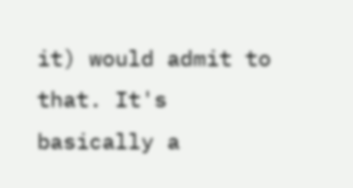it) would admit to that. It's basically a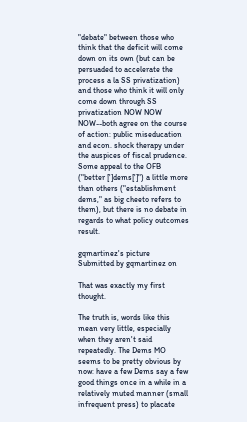"debate" between those who think that the deficit will come down on its own (but can be persuaded to accelerate the process a la SS privatization) and those who think it will only come down through SS privatization NOW NOW NOW--both agree on the course of action: public miseducation and econ. shock therapy under the auspices of fiscal prudence. Some appeal to the OFB ("better [']dems[']") a little more than others ("establishment dems," as big cheeto refers to them), but there is no debate in regards to what policy outcomes result.

gqmartinez's picture
Submitted by gqmartinez on

That was exactly my first thought.

The truth is, words like this mean very little, especially when they aren't said repeatedly. The Dems MO seems to be pretty obvious by now: have a few Dems say a few good things once in a while in a relatively muted manner (small infrequent press) to placate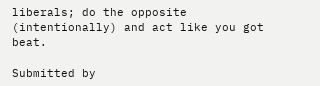liberals; do the opposite (intentionally) and act like you got beat.

Submitted by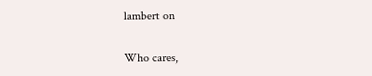lambert on

Who cares,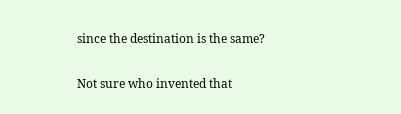since the destination is the same?

Not sure who invented that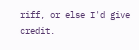riff, or else I'd give credit.